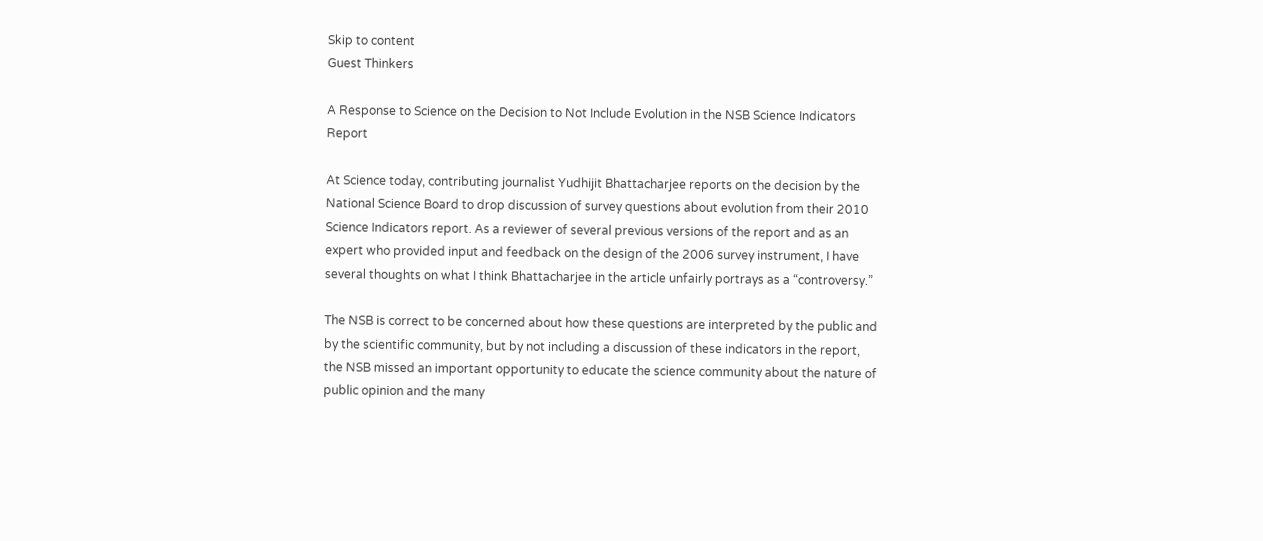Skip to content
Guest Thinkers

A Response to Science on the Decision to Not Include Evolution in the NSB Science Indicators Report

At Science today, contributing journalist Yudhijit Bhattacharjee reports on the decision by the National Science Board to drop discussion of survey questions about evolution from their 2010 Science Indicators report. As a reviewer of several previous versions of the report and as an expert who provided input and feedback on the design of the 2006 survey instrument, I have several thoughts on what I think Bhattacharjee in the article unfairly portrays as a “controversy.”

The NSB is correct to be concerned about how these questions are interpreted by the public and by the scientific community, but by not including a discussion of these indicators in the report, the NSB missed an important opportunity to educate the science community about the nature of public opinion and the many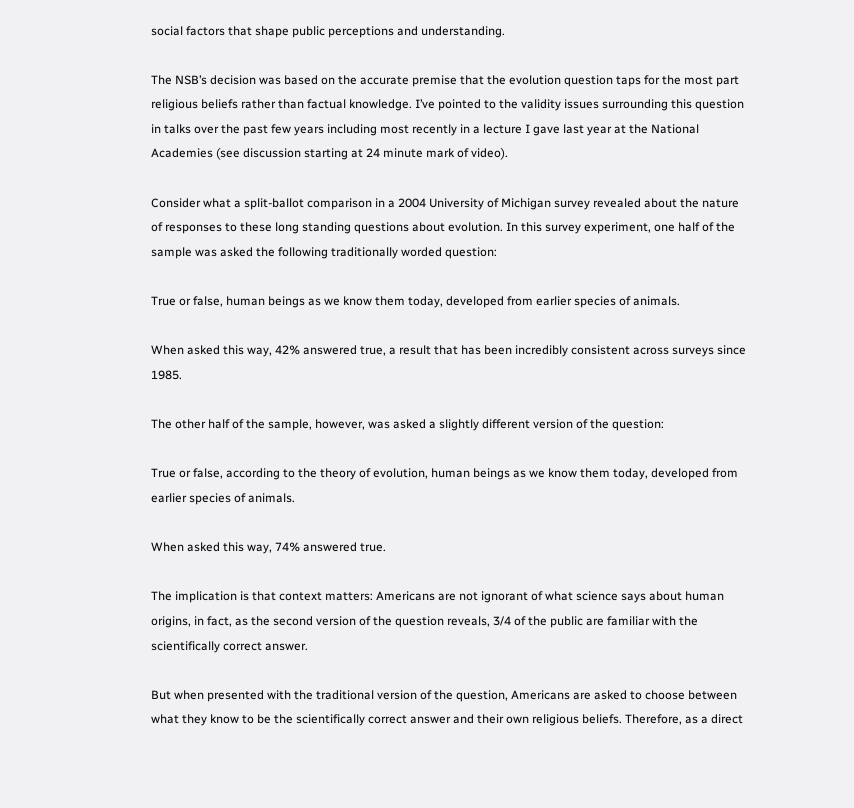social factors that shape public perceptions and understanding.

The NSB’s decision was based on the accurate premise that the evolution question taps for the most part religious beliefs rather than factual knowledge. I’ve pointed to the validity issues surrounding this question in talks over the past few years including most recently in a lecture I gave last year at the National Academies (see discussion starting at 24 minute mark of video).

Consider what a split-ballot comparison in a 2004 University of Michigan survey revealed about the nature of responses to these long standing questions about evolution. In this survey experiment, one half of the sample was asked the following traditionally worded question:

True or false, human beings as we know them today, developed from earlier species of animals.

When asked this way, 42% answered true, a result that has been incredibly consistent across surveys since 1985.

The other half of the sample, however, was asked a slightly different version of the question:

True or false, according to the theory of evolution, human beings as we know them today, developed from earlier species of animals.

When asked this way, 74% answered true.

The implication is that context matters: Americans are not ignorant of what science says about human origins, in fact, as the second version of the question reveals, 3/4 of the public are familiar with the scientifically correct answer.

But when presented with the traditional version of the question, Americans are asked to choose between what they know to be the scientifically correct answer and their own religious beliefs. Therefore, as a direct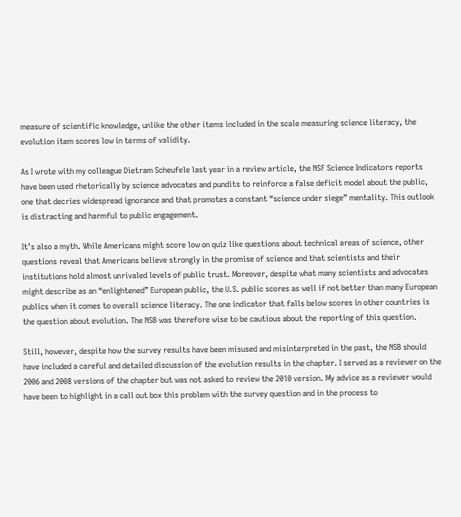measure of scientific knowledge, unlike the other items included in the scale measuring science literacy, the evolution item scores low in terms of validity.

As I wrote with my colleague Dietram Scheufele last year in a review article, the NSF Science Indicators reports have been used rhetorically by science advocates and pundits to reinforce a false deficit model about the public, one that decries widespread ignorance and that promotes a constant “science under siege” mentality. This outlook is distracting and harmful to public engagement.

It’s also a myth. While Americans might score low on quiz like questions about technical areas of science, other questions reveal that Americans believe strongly in the promise of science and that scientists and their institutions hold almost unrivaled levels of public trust. Moreover, despite what many scientists and advocates might describe as an “enlightened” European public, the U.S. public scores as well if not better than many European publics when it comes to overall science literacy. The one indicator that falls below scores in other countries is the question about evolution. The NSB was therefore wise to be cautious about the reporting of this question.

Still, however, despite how the survey results have been misused and misinterpreted in the past, the NSB should have included a careful and detailed discussion of the evolution results in the chapter. I served as a reviewer on the 2006 and 2008 versions of the chapter but was not asked to review the 2010 version. My advice as a reviewer would have been to highlight in a call out box this problem with the survey question and in the process to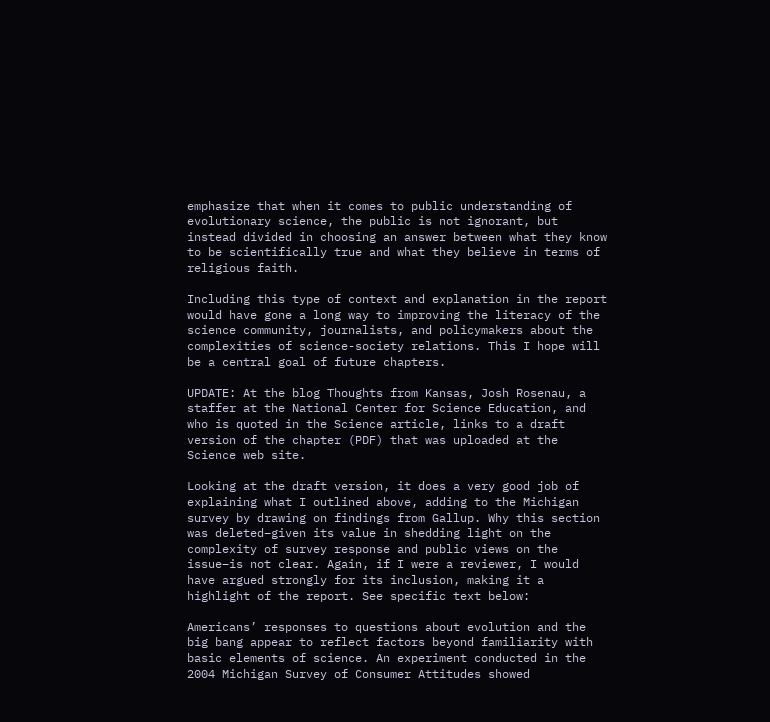emphasize that when it comes to public understanding of evolutionary science, the public is not ignorant, but instead divided in choosing an answer between what they know to be scientifically true and what they believe in terms of religious faith.

Including this type of context and explanation in the report would have gone a long way to improving the literacy of the science community, journalists, and policymakers about the complexities of science-society relations. This I hope will be a central goal of future chapters.

UPDATE: At the blog Thoughts from Kansas, Josh Rosenau, a staffer at the National Center for Science Education, and who is quoted in the Science article, links to a draft version of the chapter (PDF) that was uploaded at the Science web site.

Looking at the draft version, it does a very good job of explaining what I outlined above, adding to the Michigan survey by drawing on findings from Gallup. Why this section was deleted–given its value in shedding light on the complexity of survey response and public views on the issue–is not clear. Again, if I were a reviewer, I would have argued strongly for its inclusion, making it a highlight of the report. See specific text below:

Americans’ responses to questions about evolution and the big bang appear to reflect factors beyond familiarity with basic elements of science. An experiment conducted in the 2004 Michigan Survey of Consumer Attitudes showed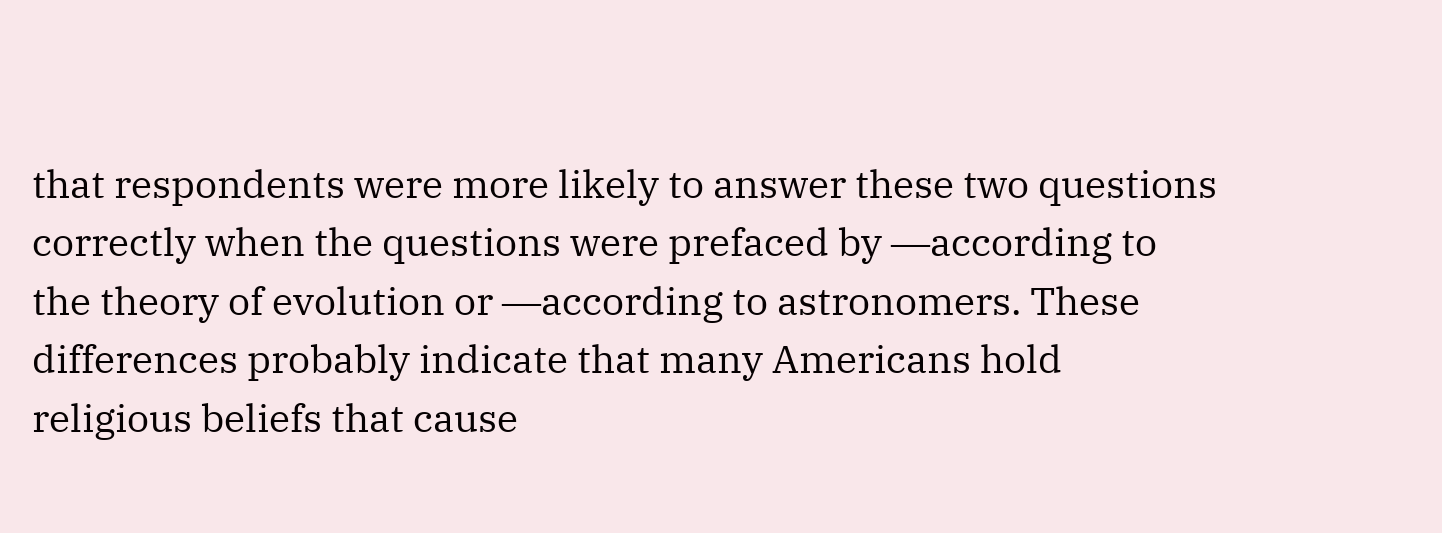that respondents were more likely to answer these two questions correctly when the questions were prefaced by ―according to the theory of evolution or ―according to astronomers. These differences probably indicate that many Americans hold religious beliefs that cause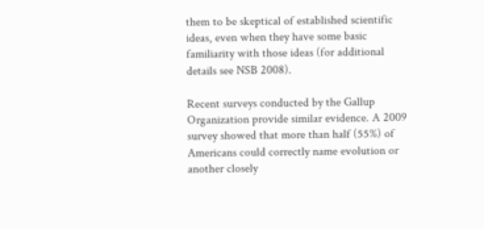them to be skeptical of established scientific ideas, even when they have some basic familiarity with those ideas (for additional details see NSB 2008).

Recent surveys conducted by the Gallup Organization provide similar evidence. A 2009 survey showed that more than half (55%) of Americans could correctly name evolution or another closely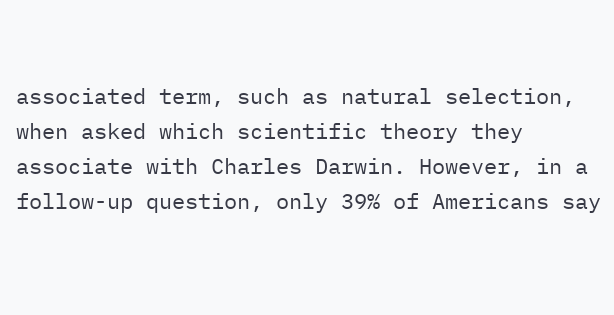associated term, such as natural selection, when asked which scientific theory they associate with Charles Darwin. However, in a follow-up question, only 39% of Americans say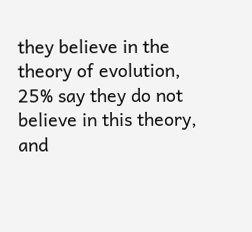they believe in the theory of evolution, 25% say they do not believe in this theory, and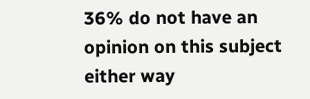36% do not have an opinion on this subject either way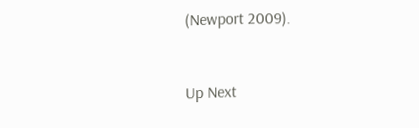(Newport 2009).


Up Next